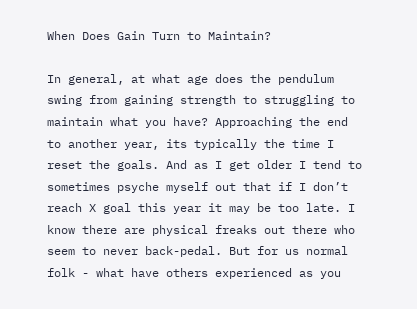When Does Gain Turn to Maintain?

In general, at what age does the pendulum swing from gaining strength to struggling to maintain what you have? Approaching the end to another year, its typically the time I reset the goals. And as I get older I tend to sometimes psyche myself out that if I don’t reach X goal this year it may be too late. I know there are physical freaks out there who seem to never back-pedal. But for us normal folk - what have others experienced as you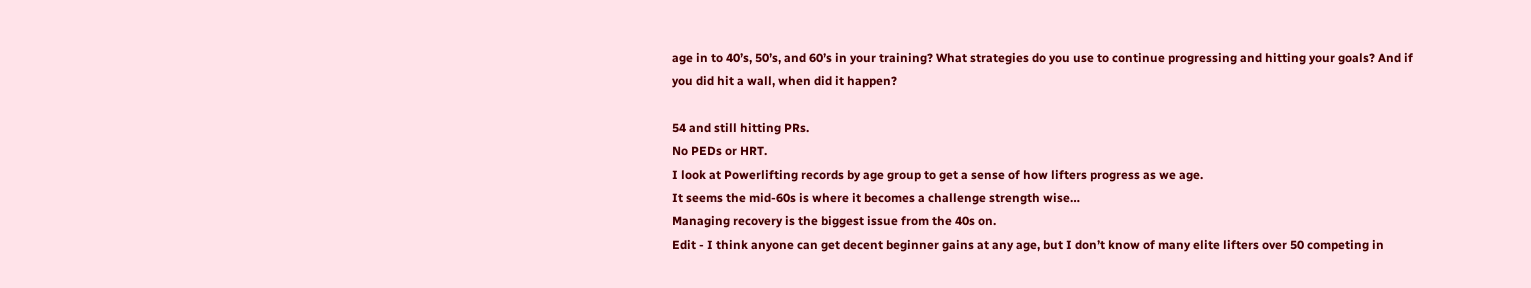age in to 40’s, 50’s, and 60’s in your training? What strategies do you use to continue progressing and hitting your goals? And if you did hit a wall, when did it happen?

54 and still hitting PRs.
No PEDs or HRT.
I look at Powerlifting records by age group to get a sense of how lifters progress as we age.
It seems the mid-60s is where it becomes a challenge strength wise…
Managing recovery is the biggest issue from the 40s on.
Edit - I think anyone can get decent beginner gains at any age, but I don’t know of many elite lifters over 50 competing in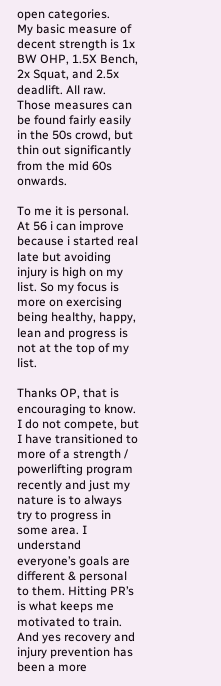open categories.
My basic measure of decent strength is 1x BW OHP, 1.5X Bench, 2x Squat, and 2.5x deadlift. All raw.
Those measures can be found fairly easily in the 50s crowd, but thin out significantly from the mid 60s onwards.

To me it is personal. At 56 i can improve because i started real late but avoiding injury is high on my list. So my focus is more on exercising being healthy, happy, lean and progress is not at the top of my list.

Thanks OP, that is encouraging to know. I do not compete, but I have transitioned to more of a strength / powerlifting program recently and just my nature is to always try to progress in some area. I understand everyone’s goals are different & personal to them. Hitting PR’s is what keeps me motivated to train. And yes recovery and injury prevention has been a more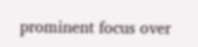prominent focus over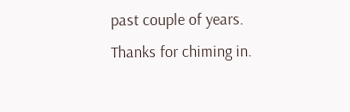past couple of years. Thanks for chiming in.